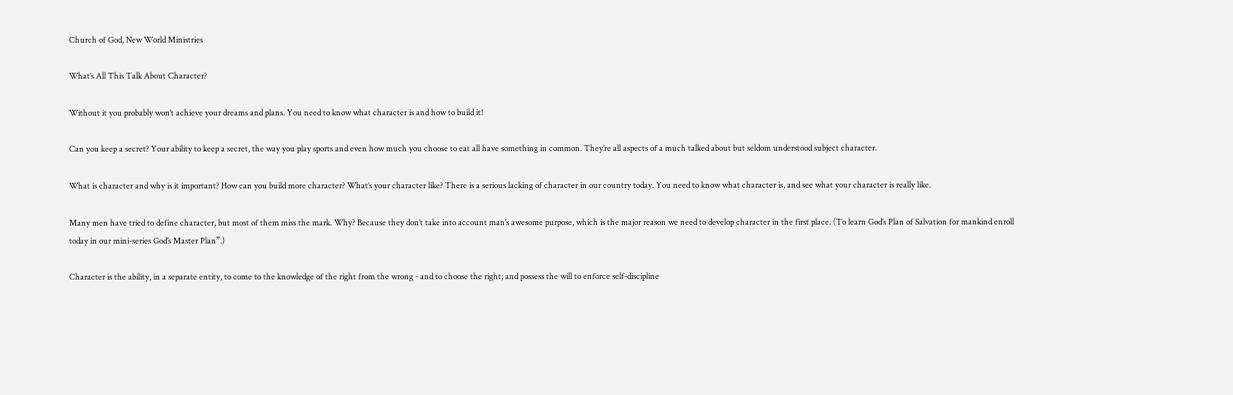Church of God, New World Ministries

What’s All This Talk About Character?

Without it you probably won’t achieve your dreams and plans. You need to know what character is and how to build it!

Can you keep a secret? Your ability to keep a secret, the way you play sports and even how much you choose to eat all have something in common. They’re all aspects of a much talked about but seldom understood subject character.

What is character and why is it important? How can you build more character? What’s your character like? There is a serious lacking of character in our country today. You need to know what character is, and see what your character is really like.

Many men have tried to define character, but most of them miss the mark. Why? Because they don’t take into account man’s awesome purpose, which is the major reason we need to develop character in the first place. (To learn God’s Plan of Salvation for mankind enroll today in our mini-series God’s Master Plan”.)

Character is the ability, in a separate entity, to come to the knowledge of the right from the wrong - and to choose the right; and possess the will to enforce self-discipline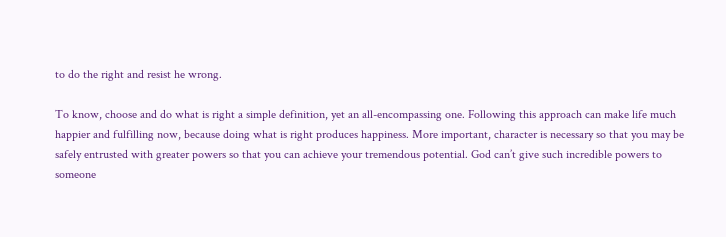to do the right and resist he wrong.

To know, choose and do what is right a simple definition, yet an all-encompassing one. Following this approach can make life much happier and fulfilling now, because doing what is right produces happiness. More important, character is necessary so that you may be safely entrusted with greater powers so that you can achieve your tremendous potential. God can’t give such incredible powers to someone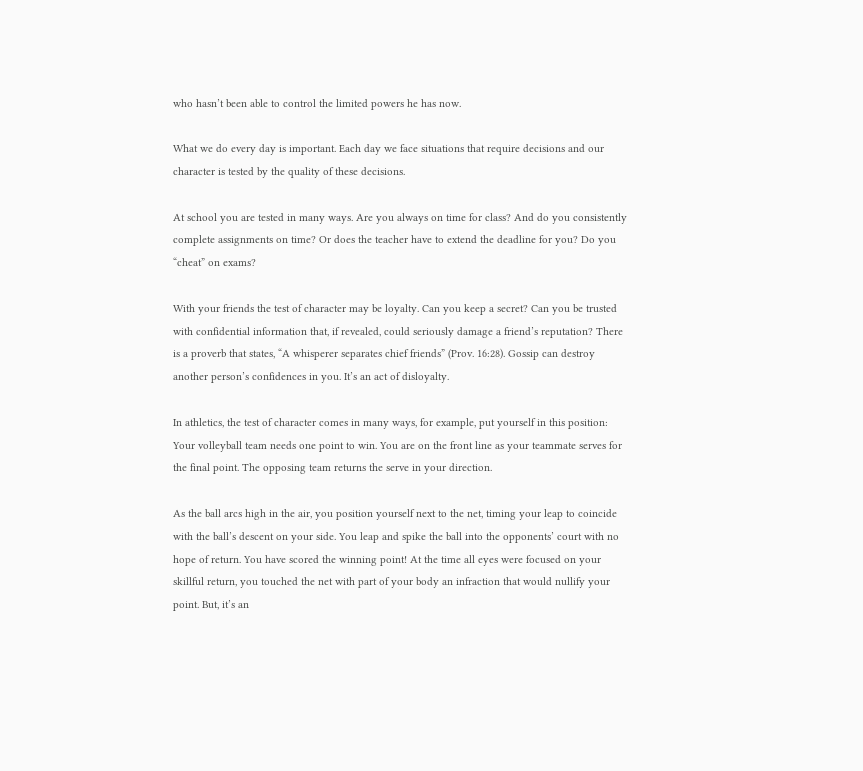who hasn’t been able to control the limited powers he has now.

What we do every day is important. Each day we face situations that require decisions and our character is tested by the quality of these decisions.

At school you are tested in many ways. Are you always on time for class? And do you consistently complete assignments on time? Or does the teacher have to extend the deadline for you? Do you “cheat” on exams?

With your friends the test of character may be loyalty. Can you keep a secret? Can you be trusted with confidential information that, if revealed, could seriously damage a friend’s reputation? There is a proverb that states, “A whisperer separates chief friends” (Prov. 16:28). Gossip can destroy another person’s confidences in you. It’s an act of disloyalty.

In athletics, the test of character comes in many ways, for example, put yourself in this position: Your volleyball team needs one point to win. You are on the front line as your teammate serves for the final point. The opposing team returns the serve in your direction.

As the ball arcs high in the air, you position yourself next to the net, timing your leap to coincide with the ball’s descent on your side. You leap and spike the ball into the opponents’ court with no hope of return. You have scored the winning point! At the time all eyes were focused on your skillful return, you touched the net with part of your body an infraction that would nullify your point. But, it’s an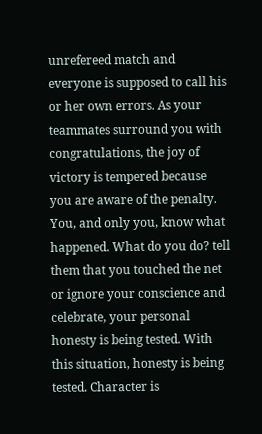unrefereed match and everyone is supposed to call his or her own errors. As your teammates surround you with congratulations, the joy of victory is tempered because you are aware of the penalty. You, and only you, know what happened. What do you do? tell them that you touched the net or ignore your conscience and celebrate, your personal honesty is being tested. With this situation, honesty is being tested. Character is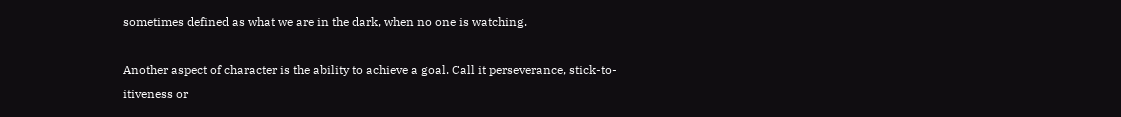sometimes defined as what we are in the dark, when no one is watching.

Another aspect of character is the ability to achieve a goal. Call it perseverance, stick-to-itiveness or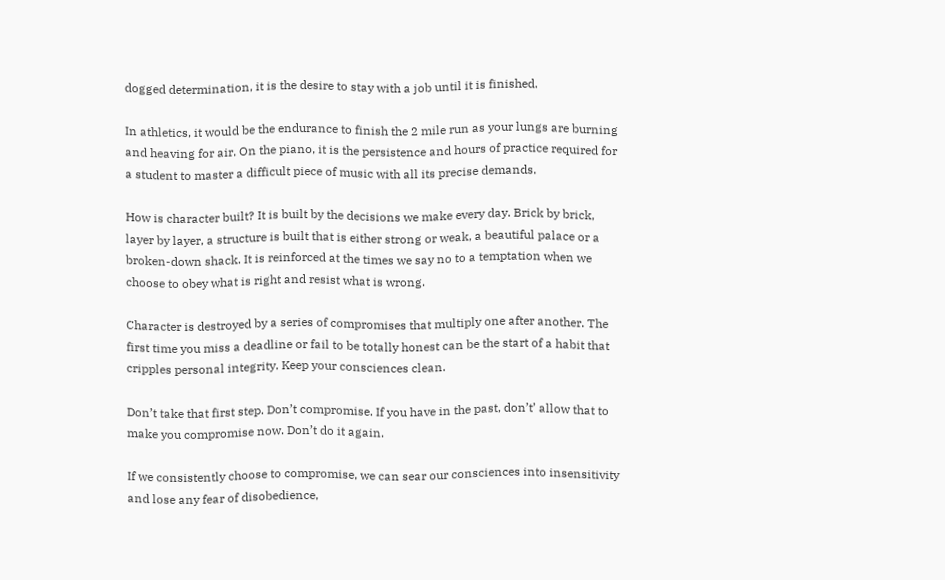dogged determination, it is the desire to stay with a job until it is finished.

In athletics, it would be the endurance to finish the 2 mile run as your lungs are burning and heaving for air. On the piano, it is the persistence and hours of practice required for a student to master a difficult piece of music with all its precise demands.

How is character built? It is built by the decisions we make every day. Brick by brick, layer by layer, a structure is built that is either strong or weak, a beautiful palace or a broken-down shack. It is reinforced at the times we say no to a temptation when we choose to obey what is right and resist what is wrong.

Character is destroyed by a series of compromises that multiply one after another. The first time you miss a deadline or fail to be totally honest can be the start of a habit that cripples personal integrity. Keep your consciences clean.

Don’t take that first step. Don’t compromise. If you have in the past, don’t’ allow that to make you compromise now. Don’t do it again.

If we consistently choose to compromise, we can sear our consciences into insensitivity and lose any fear of disobedience,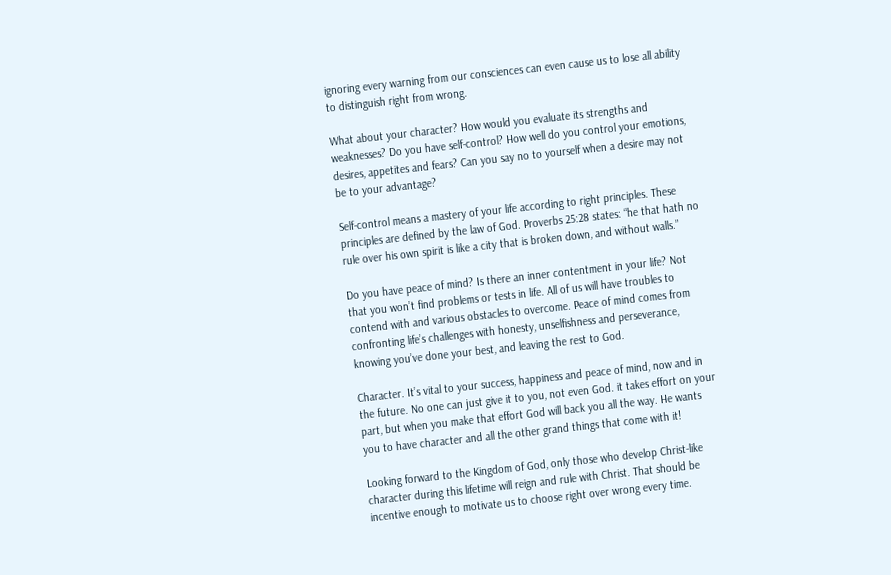ignoring every warning from our consciences can even cause us to lose all ability to distinguish right from wrong.

What about your character? How would you evaluate its strengths and weaknesses? Do you have self-control? How well do you control your emotions, desires, appetites and fears? Can you say no to yourself when a desire may not be to your advantage?

Self-control means a mastery of your life according to right principles. These principles are defined by the law of God. Proverbs 25:28 states: “he that hath no rule over his own spirit is like a city that is broken down, and without walls.”

Do you have peace of mind? Is there an inner contentment in your life? Not that you won’t find problems or tests in life. All of us will have troubles to contend with and various obstacles to overcome. Peace of mind comes from confronting life’s challenges with honesty, unselfishness and perseverance, knowing you’ve done your best, and leaving the rest to God.

Character. It’s vital to your success, happiness and peace of mind, now and in the future. No one can just give it to you, not even God. it takes effort on your part, but when you make that effort God will back you all the way. He wants you to have character and all the other grand things that come with it!

Looking forward to the Kingdom of God, only those who develop Christ-like character during this lifetime will reign and rule with Christ. That should be incentive enough to motivate us to choose right over wrong every time.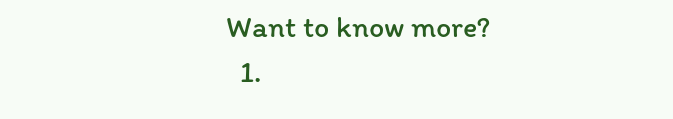Want to know more?
  1.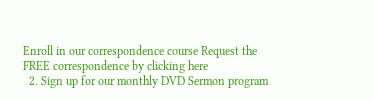Enroll in our correspondence course Request the FREE correspondence by clicking here
  2. Sign up for our monthly DVD Sermon program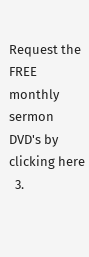Request the FREE monthly sermon DVD's by clicking here
  3.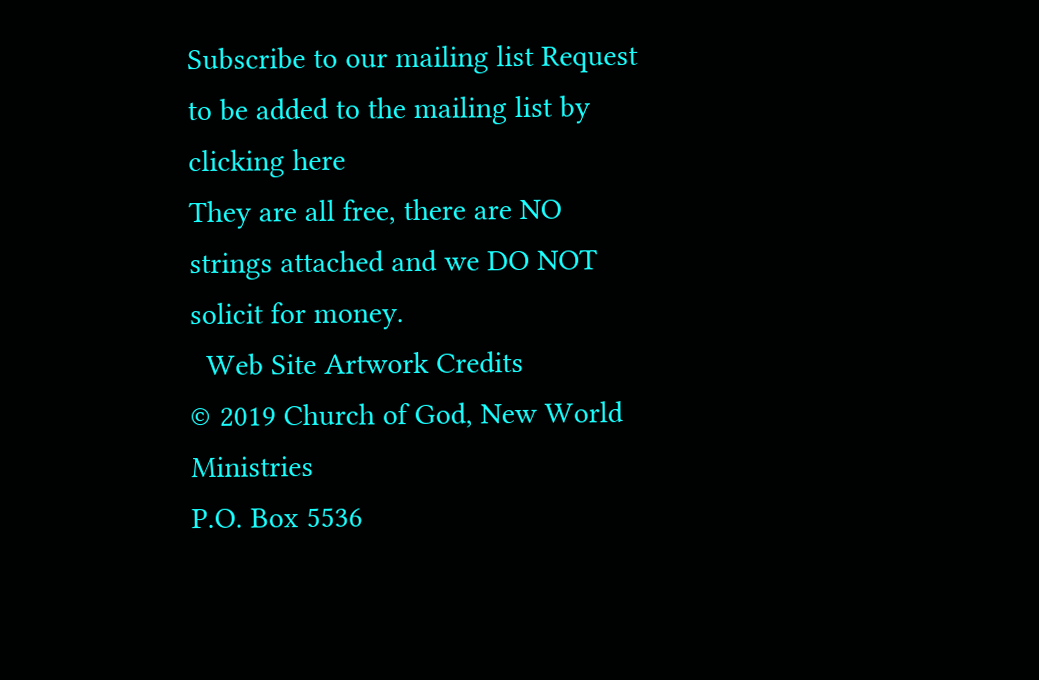Subscribe to our mailing list Request to be added to the mailing list by clicking here
They are all free, there are NO strings attached and we DO NOT solicit for money.
  Web Site Artwork Credits
© 2019 Church of God, New World Ministries
P.O. Box 5536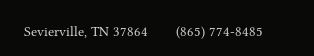Sevierville, TN 37864       (865) 774-8485